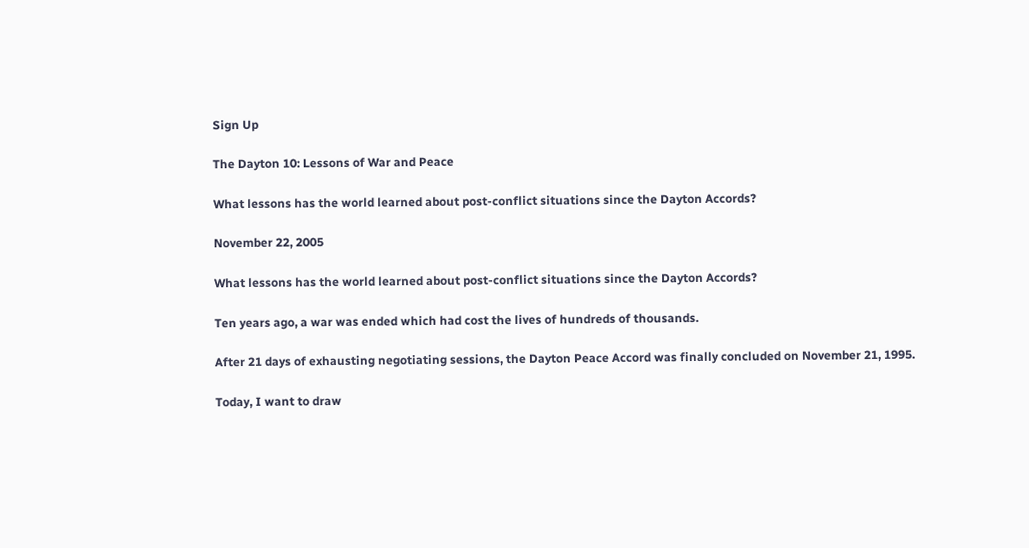Sign Up

The Dayton 10: Lessons of War and Peace

What lessons has the world learned about post-conflict situations since the Dayton Accords?

November 22, 2005

What lessons has the world learned about post-conflict situations since the Dayton Accords?

Ten years ago, a war was ended which had cost the lives of hundreds of thousands.

After 21 days of exhausting negotiating sessions, the Dayton Peace Accord was finally concluded on November 21, 1995.

Today, I want to draw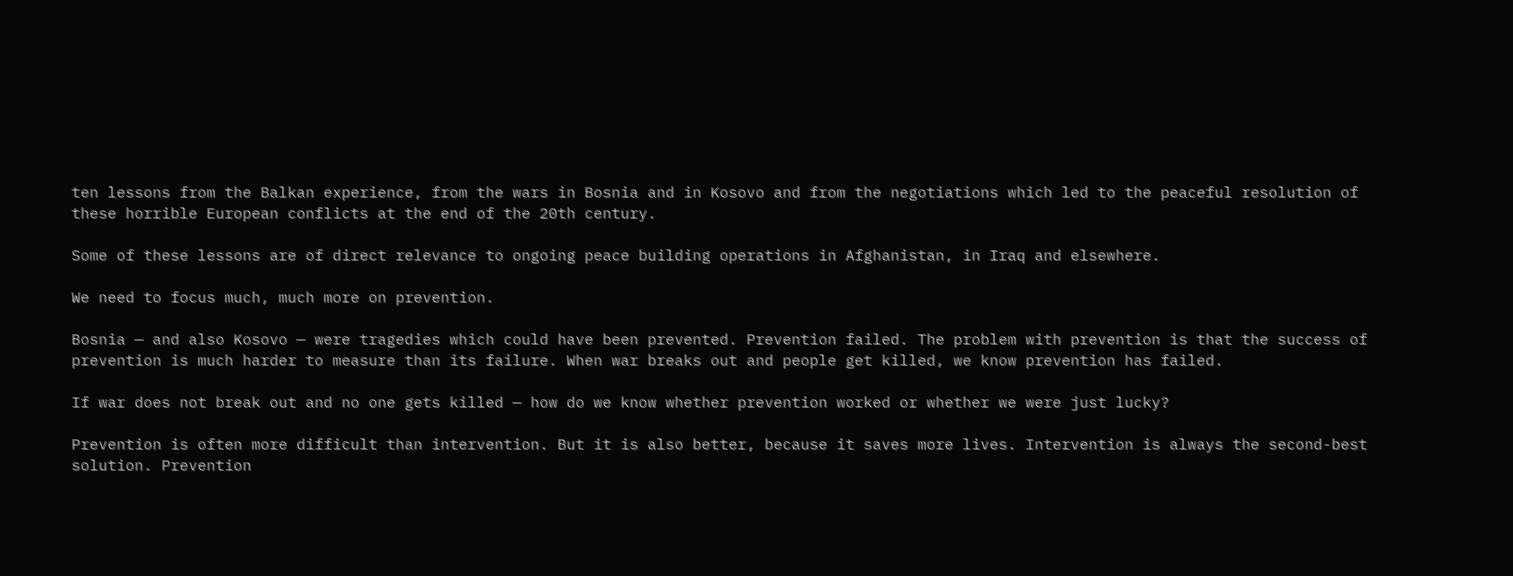ten lessons from the Balkan experience, from the wars in Bosnia and in Kosovo and from the negotiations which led to the peaceful resolution of these horrible European conflicts at the end of the 20th century.

Some of these lessons are of direct relevance to ongoing peace building operations in Afghanistan, in Iraq and elsewhere.

We need to focus much, much more on prevention.

Bosnia — and also Kosovo — were tragedies which could have been prevented. Prevention failed. The problem with prevention is that the success of prevention is much harder to measure than its failure. When war breaks out and people get killed, we know prevention has failed.

If war does not break out and no one gets killed — how do we know whether prevention worked or whether we were just lucky?

Prevention is often more difficult than intervention. But it is also better, because it saves more lives. Intervention is always the second-best solution. Prevention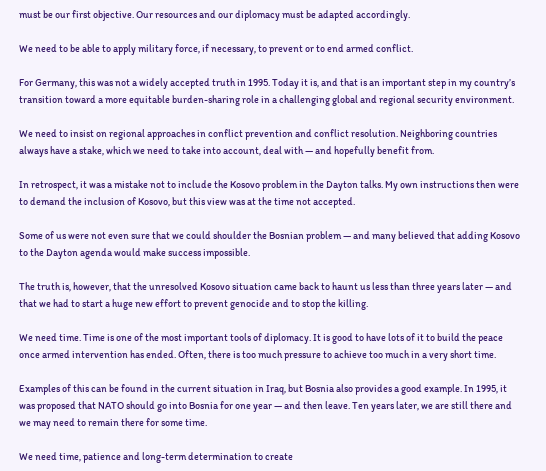must be our first objective. Our resources and our diplomacy must be adapted accordingly.

We need to be able to apply military force, if necessary, to prevent or to end armed conflict.

For Germany, this was not a widely accepted truth in 1995. Today it is, and that is an important step in my country’s transition toward a more equitable burden-sharing role in a challenging global and regional security environment.

We need to insist on regional approaches in conflict prevention and conflict resolution. Neighboring countries always have a stake, which we need to take into account, deal with — and hopefully benefit from.

In retrospect, it was a mistake not to include the Kosovo problem in the Dayton talks. My own instructions then were to demand the inclusion of Kosovo, but this view was at the time not accepted.

Some of us were not even sure that we could shoulder the Bosnian problem — and many believed that adding Kosovo to the Dayton agenda would make success impossible.

The truth is, however, that the unresolved Kosovo situation came back to haunt us less than three years later — and that we had to start a huge new effort to prevent genocide and to stop the killing.

We need time. Time is one of the most important tools of diplomacy. It is good to have lots of it to build the peace once armed intervention has ended. Often, there is too much pressure to achieve too much in a very short time.

Examples of this can be found in the current situation in Iraq, but Bosnia also provides a good example. In 1995, it was proposed that NATO should go into Bosnia for one year — and then leave. Ten years later, we are still there and we may need to remain there for some time.

We need time, patience and long-term determination to create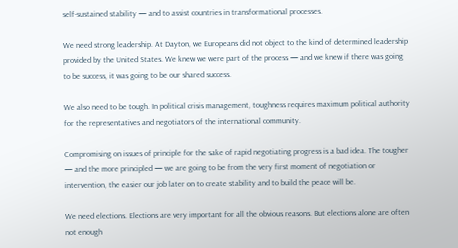self-sustained stability — and to assist countries in transformational processes.

We need strong leadership. At Dayton, we Europeans did not object to the kind of determined leadership provided by the United States. We knew we were part of the process — and we knew if there was going to be success, it was going to be our shared success.

We also need to be tough. In political crisis management, toughness requires maximum political authority for the representatives and negotiators of the international community.

Compromising on issues of principle for the sake of rapid negotiating progress is a bad idea. The tougher — and the more principled — we are going to be from the very first moment of negotiation or intervention, the easier our job later on to create stability and to build the peace will be.

We need elections. Elections are very important for all the obvious reasons. But elections alone are often not enough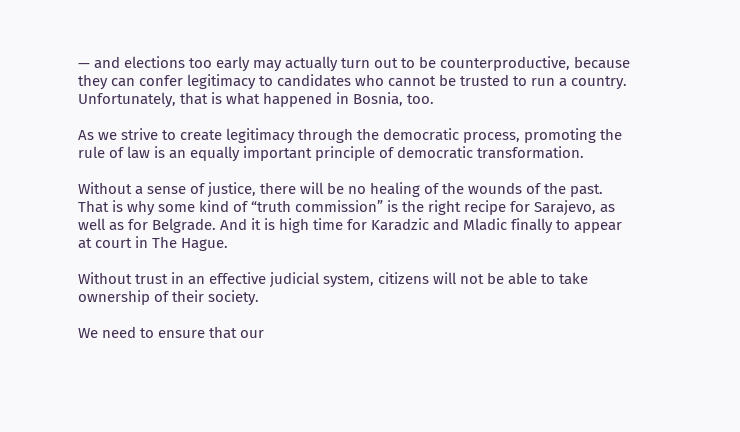— and elections too early may actually turn out to be counterproductive, because they can confer legitimacy to candidates who cannot be trusted to run a country. Unfortunately, that is what happened in Bosnia, too.

As we strive to create legitimacy through the democratic process, promoting the rule of law is an equally important principle of democratic transformation.

Without a sense of justice, there will be no healing of the wounds of the past. That is why some kind of “truth commission” is the right recipe for Sarajevo, as well as for Belgrade. And it is high time for Karadzic and Mladic finally to appear at court in The Hague.

Without trust in an effective judicial system, citizens will not be able to take ownership of their society.

We need to ensure that our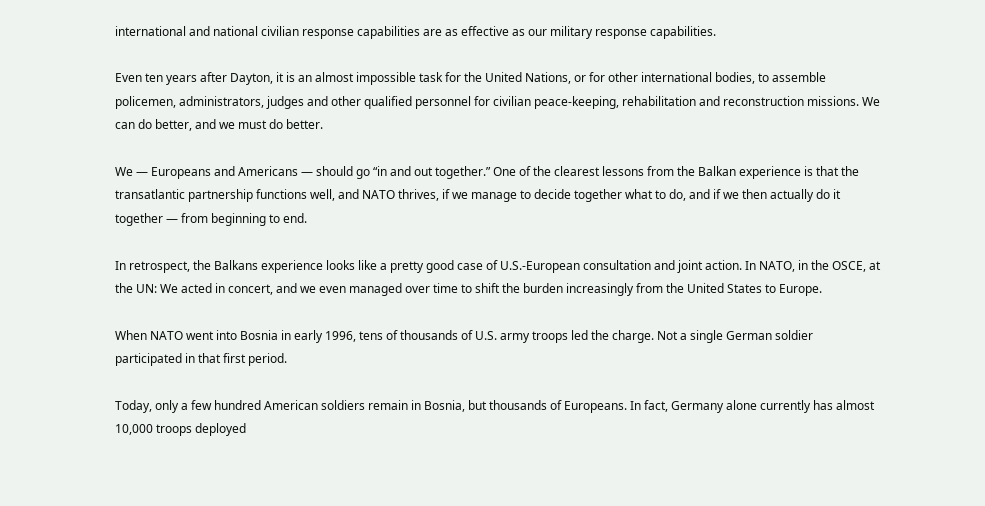international and national civilian response capabilities are as effective as our military response capabilities.

Even ten years after Dayton, it is an almost impossible task for the United Nations, or for other international bodies, to assemble policemen, administrators, judges and other qualified personnel for civilian peace-keeping, rehabilitation and reconstruction missions. We can do better, and we must do better.

We — Europeans and Americans — should go “in and out together.” One of the clearest lessons from the Balkan experience is that the transatlantic partnership functions well, and NATO thrives, if we manage to decide together what to do, and if we then actually do it together — from beginning to end.

In retrospect, the Balkans experience looks like a pretty good case of U.S.-European consultation and joint action. In NATO, in the OSCE, at the UN: We acted in concert, and we even managed over time to shift the burden increasingly from the United States to Europe.

When NATO went into Bosnia in early 1996, tens of thousands of U.S. army troops led the charge. Not a single German soldier participated in that first period.

Today, only a few hundred American soldiers remain in Bosnia, but thousands of Europeans. In fact, Germany alone currently has almost 10,000 troops deployed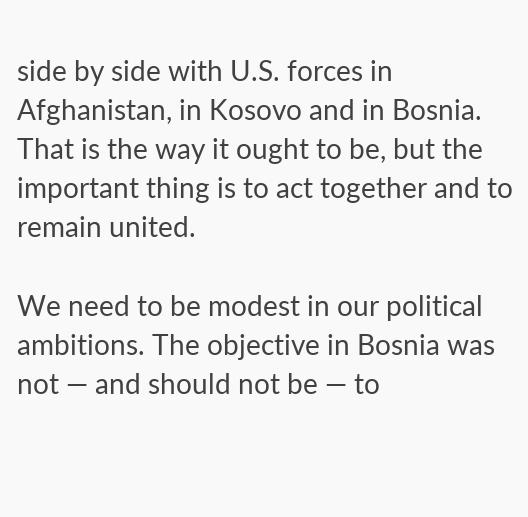side by side with U.S. forces in Afghanistan, in Kosovo and in Bosnia. That is the way it ought to be, but the important thing is to act together and to remain united.

We need to be modest in our political ambitions. The objective in Bosnia was not — and should not be — to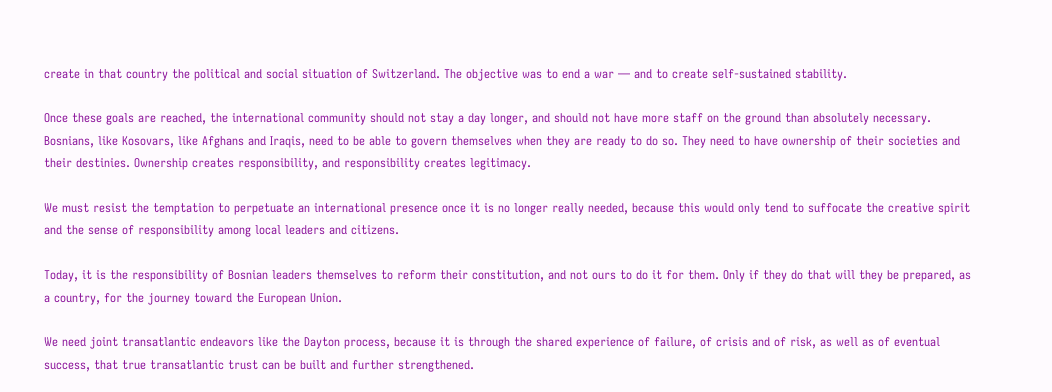create in that country the political and social situation of Switzerland. The objective was to end a war — and to create self-sustained stability.

Once these goals are reached, the international community should not stay a day longer, and should not have more staff on the ground than absolutely necessary. Bosnians, like Kosovars, like Afghans and Iraqis, need to be able to govern themselves when they are ready to do so. They need to have ownership of their societies and their destinies. Ownership creates responsibility, and responsibility creates legitimacy.

We must resist the temptation to perpetuate an international presence once it is no longer really needed, because this would only tend to suffocate the creative spirit and the sense of responsibility among local leaders and citizens.

Today, it is the responsibility of Bosnian leaders themselves to reform their constitution, and not ours to do it for them. Only if they do that will they be prepared, as a country, for the journey toward the European Union.

We need joint transatlantic endeavors like the Dayton process, because it is through the shared experience of failure, of crisis and of risk, as well as of eventual success, that true transatlantic trust can be built and further strengthened.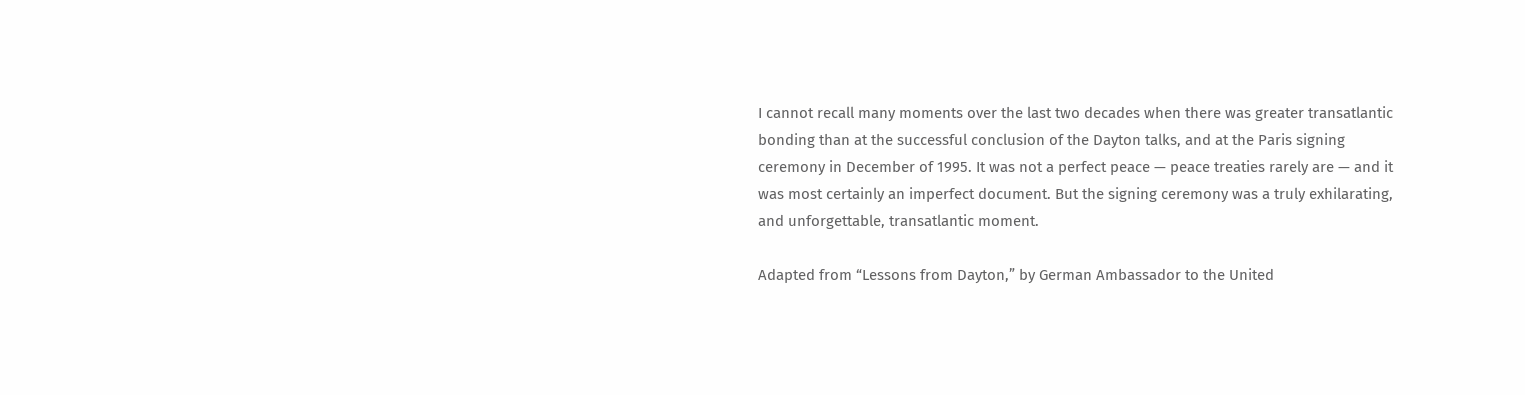I cannot recall many moments over the last two decades when there was greater transatlantic bonding than at the successful conclusion of the Dayton talks, and at the Paris signing ceremony in December of 1995. It was not a perfect peace — peace treaties rarely are — and it was most certainly an imperfect document. But the signing ceremony was a truly exhilarating, and unforgettable, transatlantic moment.

Adapted from “Lessons from Dayton,” by German Ambassador to the United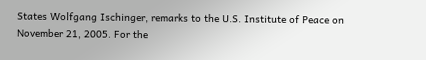States Wolfgang Ischinger, remarks to the U.S. Institute of Peace on November 21, 2005. For the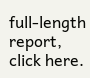full-length report, click here.